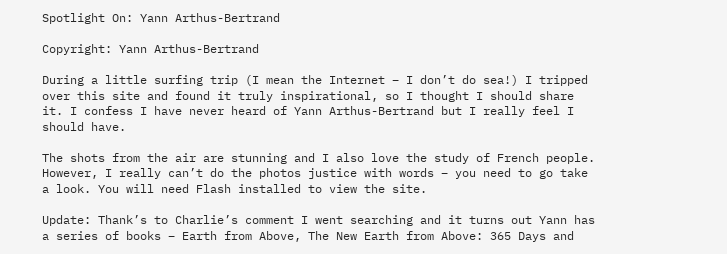Spotlight On: Yann Arthus-Bertrand

Copyright: Yann Arthus-Bertrand

During a little surfing trip (I mean the Internet – I don’t do sea!) I tripped over this site and found it truly inspirational, so I thought I should share it. I confess I have never heard of Yann Arthus-Bertrand but I really feel I should have.

The shots from the air are stunning and I also love the study of French people. However, I really can’t do the photos justice with words – you need to go take a look. You will need Flash installed to view the site.

Update: Thank’s to Charlie’s comment I went searching and it turns out Yann has a series of books – Earth from Above, The New Earth from Above: 365 Days and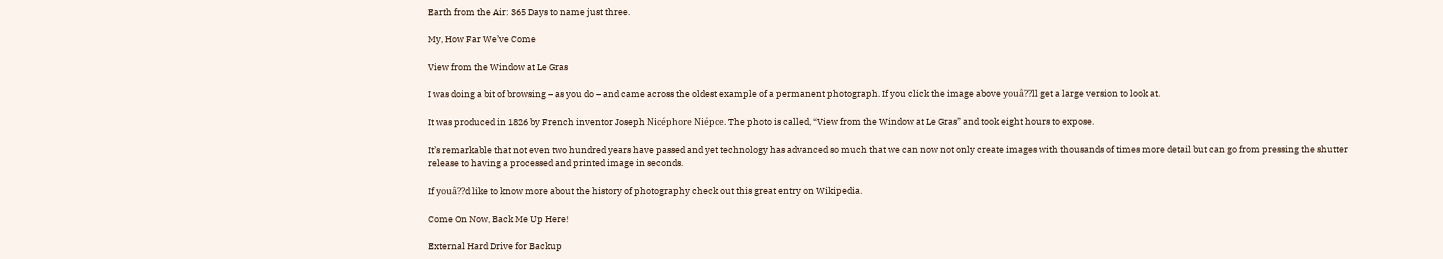Earth from the Air: 365 Days to name just three.

My, How Far We’ve Come

View from the Window at Le Gras

I was doing a bit of browsing – as you do – and came across the oldest example of a permanent photograph. If you click the image above youâ??ll get a large version to look at.

It was produced in 1826 by French inventor Joseph Nicéphore Niépce. The photo is called, “View from the Window at Le Gras” and took eight hours to expose.

It’s remarkable that not even two hundred years have passed and yet technology has advanced so much that we can now not only create images with thousands of times more detail but can go from pressing the shutter release to having a processed and printed image in seconds.

If youâ??d like to know more about the history of photography check out this great entry on Wikipedia.

Come On Now, Back Me Up Here!

External Hard Drive for Backup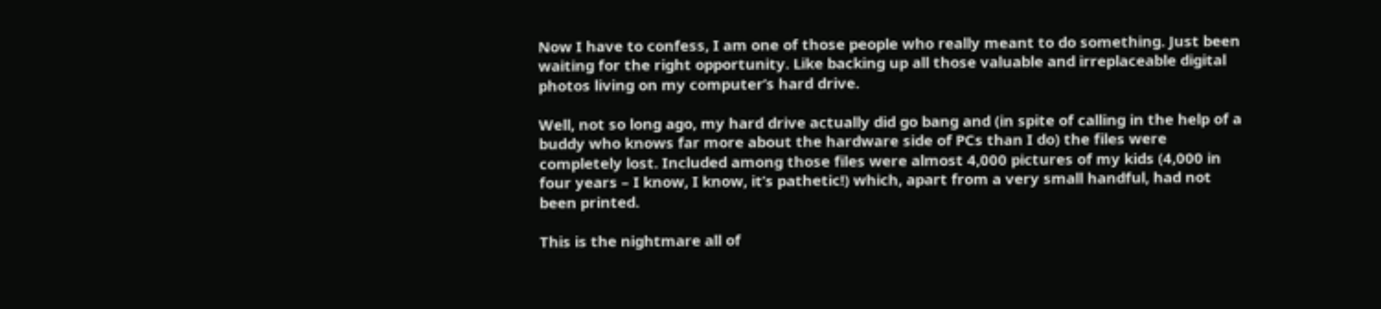Now I have to confess, I am one of those people who really meant to do something. Just been waiting for the right opportunity. Like backing up all those valuable and irreplaceable digital photos living on my computer’s hard drive.

Well, not so long ago, my hard drive actually did go bang and (in spite of calling in the help of a buddy who knows far more about the hardware side of PCs than I do) the files were completely lost. Included among those files were almost 4,000 pictures of my kids (4,000 in four years – I know, I know, it’s pathetic!) which, apart from a very small handful, had not been printed.

This is the nightmare all of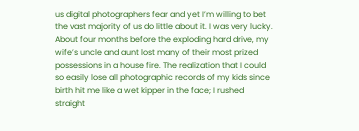us digital photographers fear and yet I’m willing to bet the vast majority of us do little about it. I was very lucky. About four months before the exploding hard drive, my wife’s uncle and aunt lost many of their most prized possessions in a house fire. The realization that I could so easily lose all photographic records of my kids since birth hit me like a wet kipper in the face; I rushed straight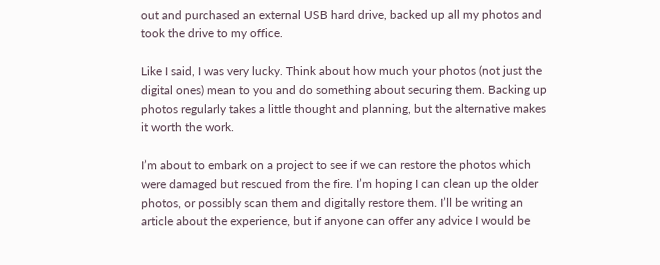out and purchased an external USB hard drive, backed up all my photos and took the drive to my office.

Like I said, I was very lucky. Think about how much your photos (not just the digital ones) mean to you and do something about securing them. Backing up photos regularly takes a little thought and planning, but the alternative makes it worth the work.

I’m about to embark on a project to see if we can restore the photos which were damaged but rescued from the fire. I’m hoping I can clean up the older photos, or possibly scan them and digitally restore them. I’ll be writing an article about the experience, but if anyone can offer any advice I would be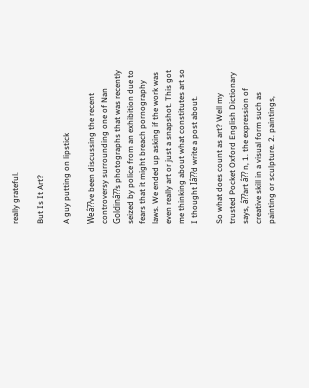really grateful.

But Is It Art?

A guy putting on lipstick

Weâ??ve been discussing the recent controversy surrounding one of Nan Goldinâ??s photographs that was recently seized by police from an exhibition due to fears that it might breach pornography laws. We ended up asking if the work was even really art or just a snapshot. This got me thinking about what constitutes art so I thought Iâ??d write a post about.

So what does count as art? Well my trusted Pocket Oxford English Dictionary says, â??art â?? n, 1. the expression of creative skill in a visual form such as painting or sculpture. 2. paintings,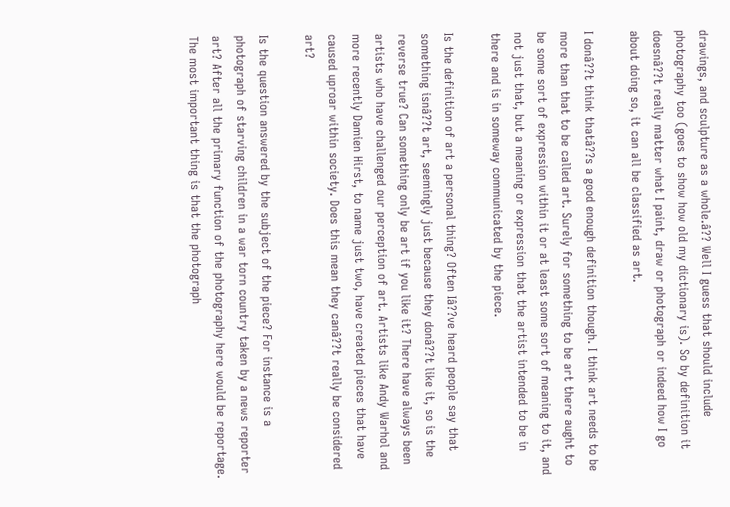drawings, and sculpture as a whole.â?? Well I guess that should include photography too (goes to show how old my dictionary is). So by definition it doesnâ??t really matter what I paint, draw or photograph or indeed how I go about doing so, it can all be classified as art.

I donâ??t think thatâ??s a good enough definition though. I think art needs to be more than that to be called art. Surely for something to be art there aught to be some sort of expression within it or at least some sort of meaning to it, and not just that, but a meaning or expression that the artist intended to be in there and is in someway communicated by the piece.

Is the definition of art a personal thing? Often Iâ??ve heard people say that something isnâ??t art, seemingly just because they donâ??t like it, so is the reverse true? Can something only be art if you like it? There have always been artists who have challenged our perception of art. Artists like Andy Warhol and more recently Damien Hirst, to name just two, have created pieces that have caused uproar within society. Does this mean they canâ??t really be considered art?

Is the question answered by the subject of the piece? For instance is a photograph of starving children in a war torn country taken by a news reporter art? After all the primary function of the photography here would be reportage. The most important thing is that the photograph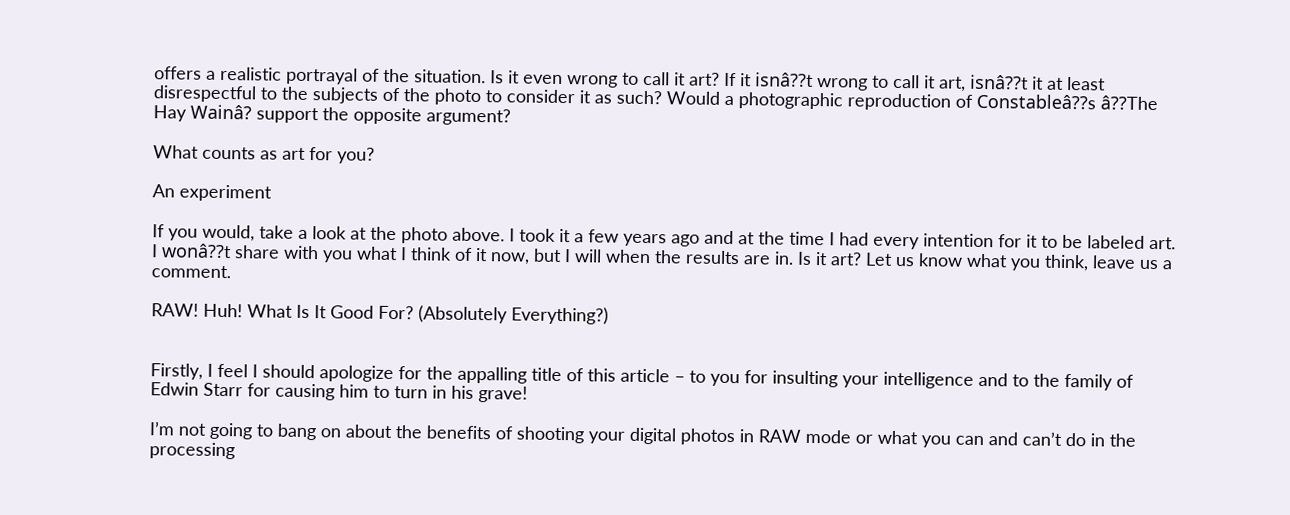offers a realistic portrayal of the situation. Is it even wrong to call it art? If it isnâ??t wrong to call it art, isnâ??t it at least disrespectful to the subjects of the photo to consider it as such? Would a photographic reproduction of Constableâ??s â??The Hay Wainâ? support the opposite argument?

What counts as art for you?

An experiment

If you would, take a look at the photo above. I took it a few years ago and at the time I had every intention for it to be labeled art. I wonâ??t share with you what I think of it now, but I will when the results are in. Is it art? Let us know what you think, leave us a comment.

RAW! Huh! What Is It Good For? (Absolutely Everything?)


Firstly, I feel I should apologize for the appalling title of this article – to you for insulting your intelligence and to the family of Edwin Starr for causing him to turn in his grave!

I’m not going to bang on about the benefits of shooting your digital photos in RAW mode or what you can and can’t do in the processing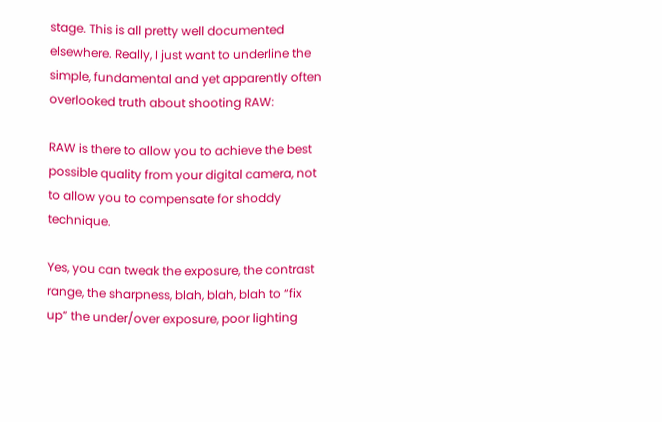stage. This is all pretty well documented elsewhere. Really, I just want to underline the simple, fundamental and yet apparently often overlooked truth about shooting RAW:

RAW is there to allow you to achieve the best possible quality from your digital camera, not to allow you to compensate for shoddy technique.

Yes, you can tweak the exposure, the contrast range, the sharpness, blah, blah, blah to “fix up” the under/over exposure, poor lighting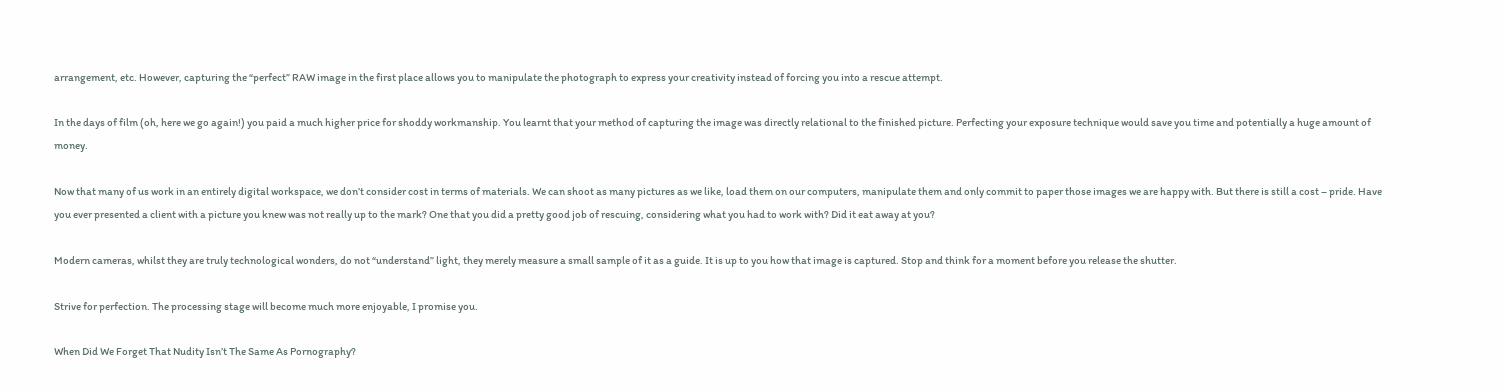arrangement, etc. However, capturing the “perfect” RAW image in the first place allows you to manipulate the photograph to express your creativity instead of forcing you into a rescue attempt.

In the days of film (oh, here we go again!) you paid a much higher price for shoddy workmanship. You learnt that your method of capturing the image was directly relational to the finished picture. Perfecting your exposure technique would save you time and potentially a huge amount of money.

Now that many of us work in an entirely digital workspace, we don’t consider cost in terms of materials. We can shoot as many pictures as we like, load them on our computers, manipulate them and only commit to paper those images we are happy with. But there is still a cost – pride. Have you ever presented a client with a picture you knew was not really up to the mark? One that you did a pretty good job of rescuing, considering what you had to work with? Did it eat away at you?

Modern cameras, whilst they are truly technological wonders, do not “understand” light, they merely measure a small sample of it as a guide. It is up to you how that image is captured. Stop and think for a moment before you release the shutter.

Strive for perfection. The processing stage will become much more enjoyable, I promise you.

When Did We Forget That Nudity Isn’t The Same As Pornography?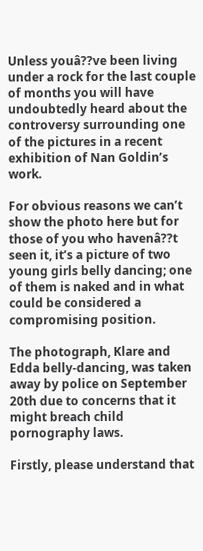Unless youâ??ve been living under a rock for the last couple of months you will have undoubtedly heard about the controversy surrounding one of the pictures in a recent exhibition of Nan Goldin’s work.

For obvious reasons we can’t show the photo here but for those of you who havenâ??t seen it, it’s a picture of two young girls belly dancing; one of them is naked and in what could be considered a compromising position.

The photograph, Klare and Edda belly-dancing, was taken away by police on September 20th due to concerns that it might breach child pornography laws.

Firstly, please understand that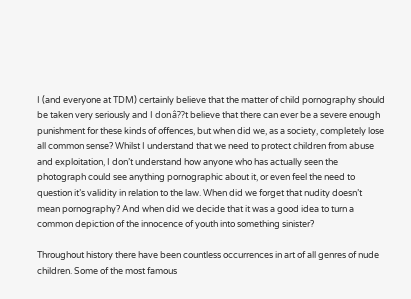I (and everyone at TDM) certainly believe that the matter of child pornography should be taken very seriously and I donâ??t believe that there can ever be a severe enough punishment for these kinds of offences, but when did we, as a society, completely lose all common sense? Whilst I understand that we need to protect children from abuse and exploitation, I don’t understand how anyone who has actually seen the photograph could see anything pornographic about it, or even feel the need to question it’s validity in relation to the law. When did we forget that nudity doesn’t mean pornography? And when did we decide that it was a good idea to turn a common depiction of the innocence of youth into something sinister?

Throughout history there have been countless occurrences in art of all genres of nude children. Some of the most famous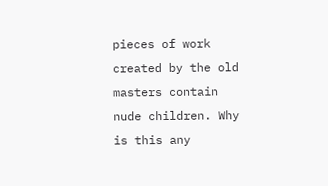pieces of work created by the old masters contain nude children. Why is this any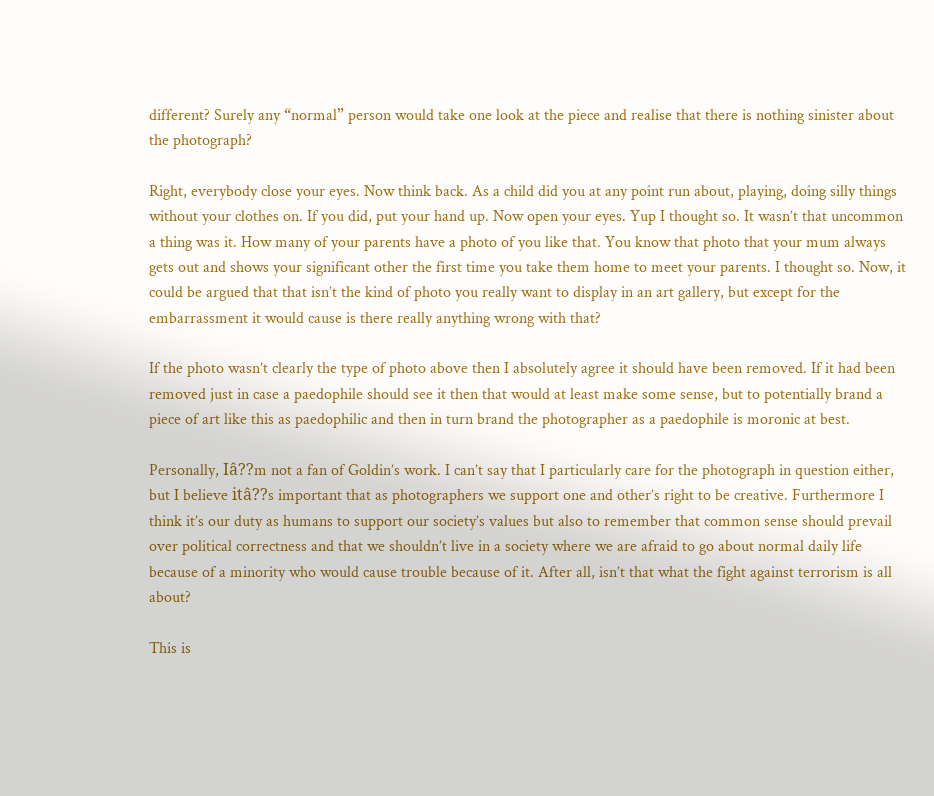different? Surely any “normal” person would take one look at the piece and realise that there is nothing sinister about the photograph?

Right, everybody close your eyes. Now think back. As a child did you at any point run about, playing, doing silly things without your clothes on. If you did, put your hand up. Now open your eyes. Yup I thought so. It wasn’t that uncommon a thing was it. How many of your parents have a photo of you like that. You know that photo that your mum always gets out and shows your significant other the first time you take them home to meet your parents. I thought so. Now, it could be argued that that isn’t the kind of photo you really want to display in an art gallery, but except for the embarrassment it would cause is there really anything wrong with that?

If the photo wasn’t clearly the type of photo above then I absolutely agree it should have been removed. If it had been removed just in case a paedophile should see it then that would at least make some sense, but to potentially brand a piece of art like this as paedophilic and then in turn brand the photographer as a paedophile is moronic at best.

Personally, Iâ??m not a fan of Goldin’s work. I can’t say that I particularly care for the photograph in question either, but I believe itâ??s important that as photographers we support one and other’s right to be creative. Furthermore I think it’s our duty as humans to support our society’s values but also to remember that common sense should prevail over political correctness and that we shouldn’t live in a society where we are afraid to go about normal daily life because of a minority who would cause trouble because of it. After all, isn’t that what the fight against terrorism is all about?

This is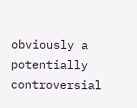obviously a potentially controversial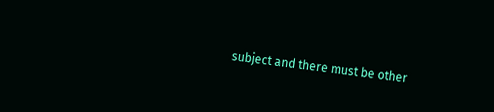subject and there must be other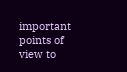important points of view to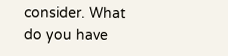consider. What do you have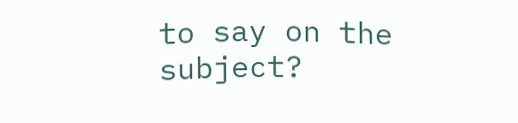to say on the subject?